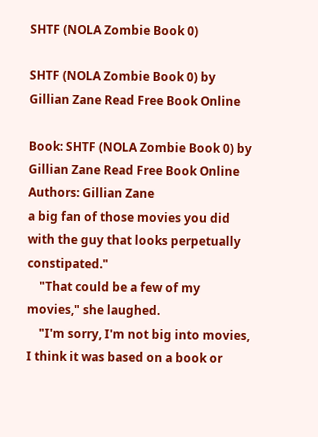SHTF (NOLA Zombie Book 0)

SHTF (NOLA Zombie Book 0) by Gillian Zane Read Free Book Online

Book: SHTF (NOLA Zombie Book 0) by Gillian Zane Read Free Book Online
Authors: Gillian Zane
a big fan of those movies you did with the guy that looks perpetually constipated."
    "That could be a few of my movies," she laughed.
    "I'm sorry, I'm not big into movies, I think it was based on a book or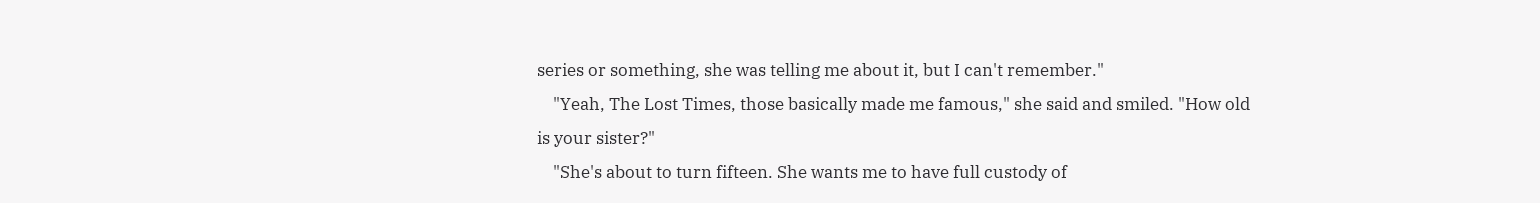series or something, she was telling me about it, but I can't remember."
    "Yeah, The Lost Times, those basically made me famous," she said and smiled. "How old is your sister?"
    "She's about to turn fifteen. She wants me to have full custody of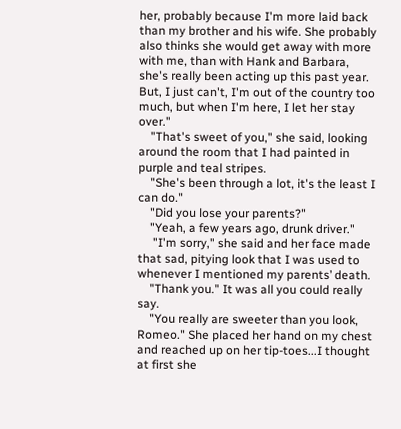her, probably because I'm more laid back than my brother and his wife. She probably also thinks she would get away with more with me, than with Hank and Barbara, she's really been acting up this past year. But, I just can't, I'm out of the country too much, but when I'm here, I let her stay over."
    "That's sweet of you," she said, looking around the room that I had painted in purple and teal stripes.
    "She's been through a lot, it's the least I can do."
    "Did you lose your parents?"
    "Yeah, a few years ago, drunk driver."
     "I'm sorry," she said and her face made that sad, pitying look that I was used to whenever I mentioned my parents’ death.
    "Thank you." It was all you could really say.
    "You really are sweeter than you look, Romeo." She placed her hand on my chest and reached up on her tip-toes...I thought at first she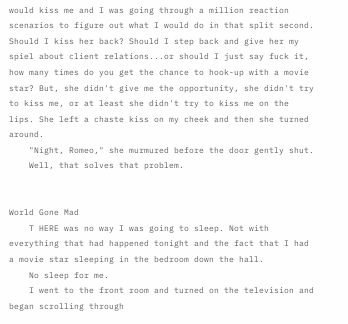would kiss me and I was going through a million reaction scenarios to figure out what I would do in that split second. Should I kiss her back? Should I step back and give her my spiel about client relations...or should I just say fuck it, how many times do you get the chance to hook-up with a movie star? But, she didn't give me the opportunity, she didn't try to kiss me, or at least she didn't try to kiss me on the lips. She left a chaste kiss on my cheek and then she turned around.
    "Night, Romeo," she murmured before the door gently shut.
    Well, that solves that problem.


World Gone Mad
    T HERE was no way I was going to sleep. Not with everything that had happened tonight and the fact that I had a movie star sleeping in the bedroom down the hall.
    No sleep for me.
    I went to the front room and turned on the television and began scrolling through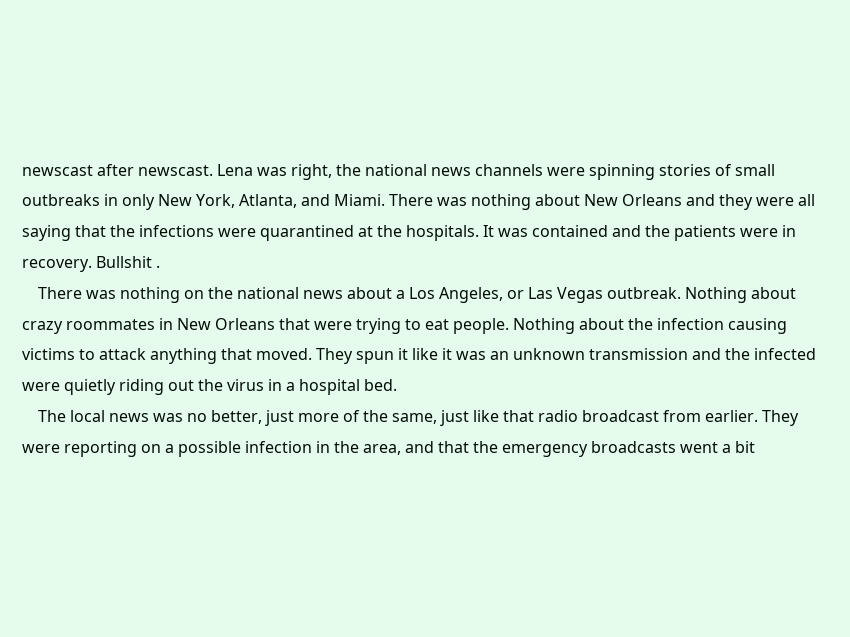newscast after newscast. Lena was right, the national news channels were spinning stories of small outbreaks in only New York, Atlanta, and Miami. There was nothing about New Orleans and they were all saying that the infections were quarantined at the hospitals. It was contained and the patients were in recovery. Bullshit .
    There was nothing on the national news about a Los Angeles, or Las Vegas outbreak. Nothing about crazy roommates in New Orleans that were trying to eat people. Nothing about the infection causing victims to attack anything that moved. They spun it like it was an unknown transmission and the infected were quietly riding out the virus in a hospital bed.
    The local news was no better, just more of the same, just like that radio broadcast from earlier. They were reporting on a possible infection in the area, and that the emergency broadcasts went a bit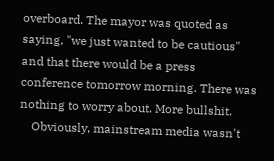overboard. The mayor was quoted as saying, "we just wanted to be cautious" and that there would be a press conference tomorrow morning. There was nothing to worry about. More bullshit.
    Obviously, mainstream media wasn't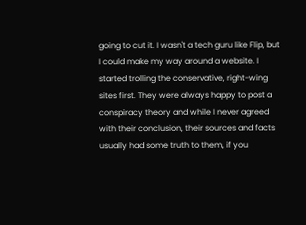going to cut it. I wasn't a tech guru like Flip, but I could make my way around a website. I started trolling the conservative, right-wing sites first. They were always happy to post a conspiracy theory and while I never agreed with their conclusion, their sources and facts usually had some truth to them, if you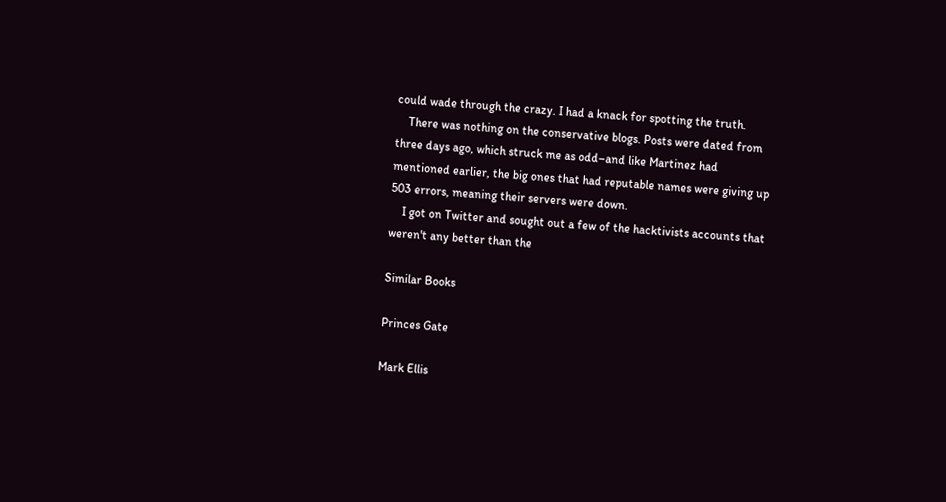could wade through the crazy. I had a knack for spotting the truth.
    There was nothing on the conservative blogs. Posts were dated from three days ago, which struck me as odd–and like Martinez had mentioned earlier, the big ones that had reputable names were giving up 503 errors, meaning their servers were down.
    I got on Twitter and sought out a few of the hacktivists accounts that weren't any better than the

Similar Books

Princes Gate

Mark Ellis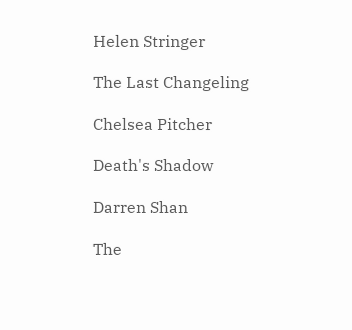Helen Stringer

The Last Changeling

Chelsea Pitcher

Death's Shadow

Darren Shan

The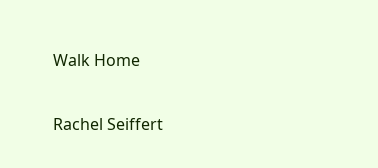Walk Home

Rachel Seiffert